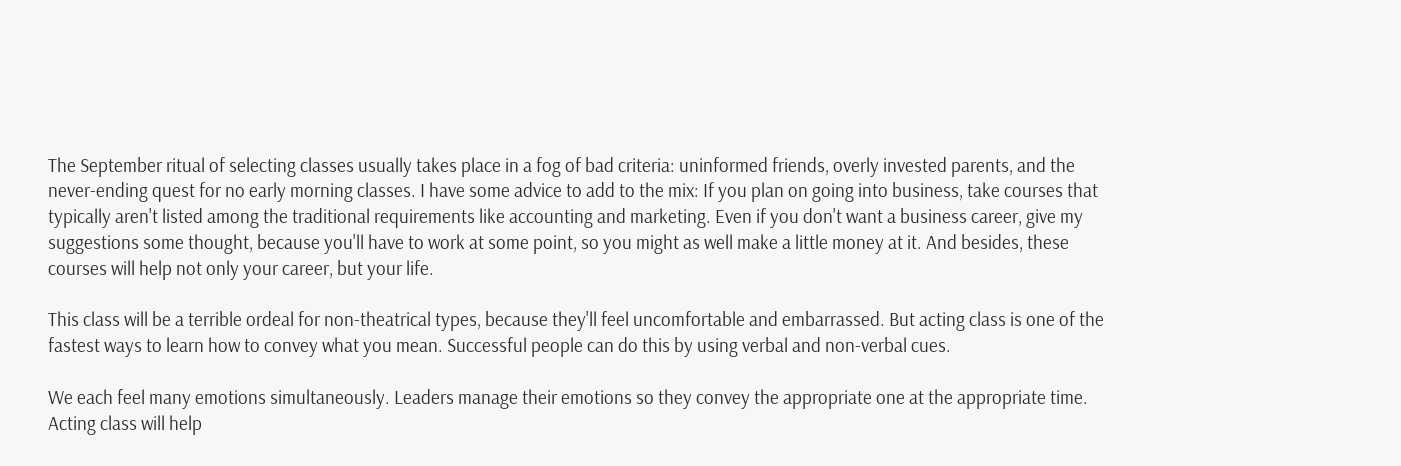The September ritual of selecting classes usually takes place in a fog of bad criteria: uninformed friends, overly invested parents, and the never-ending quest for no early morning classes. I have some advice to add to the mix: If you plan on going into business, take courses that typically aren't listed among the traditional requirements like accounting and marketing. Even if you don't want a business career, give my suggestions some thought, because you'll have to work at some point, so you might as well make a little money at it. And besides, these courses will help not only your career, but your life.

This class will be a terrible ordeal for non-theatrical types, because they'll feel uncomfortable and embarrassed. But acting class is one of the fastest ways to learn how to convey what you mean. Successful people can do this by using verbal and non-verbal cues.

We each feel many emotions simultaneously. Leaders manage their emotions so they convey the appropriate one at the appropriate time. Acting class will help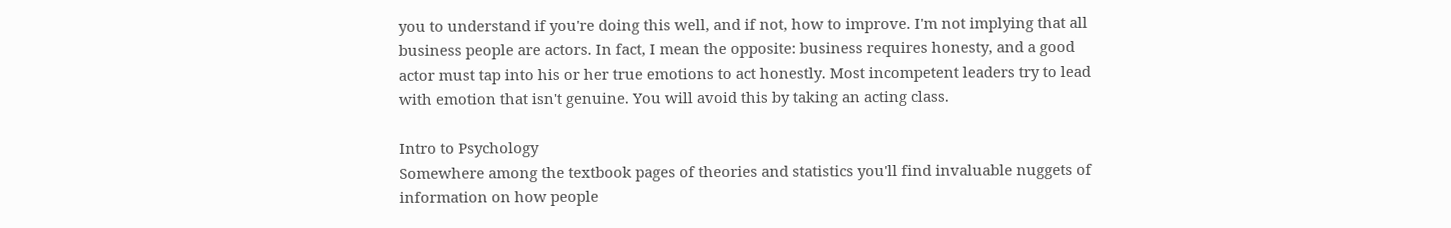you to understand if you're doing this well, and if not, how to improve. I'm not implying that all business people are actors. In fact, I mean the opposite: business requires honesty, and a good actor must tap into his or her true emotions to act honestly. Most incompetent leaders try to lead with emotion that isn't genuine. You will avoid this by taking an acting class.

Intro to Psychology
Somewhere among the textbook pages of theories and statistics you'll find invaluable nuggets of information on how people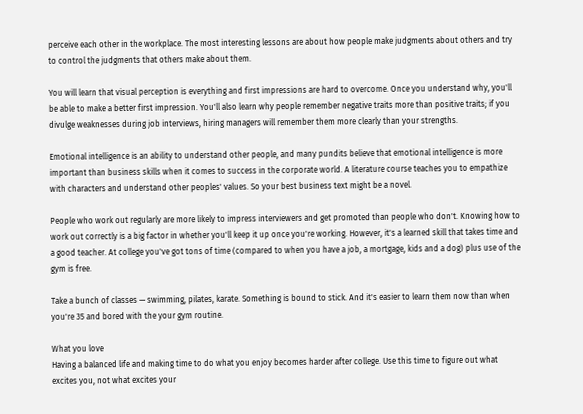perceive each other in the workplace. The most interesting lessons are about how people make judgments about others and try to control the judgments that others make about them.

You will learn that visual perception is everything and first impressions are hard to overcome. Once you understand why, you'll be able to make a better first impression. You'll also learn why people remember negative traits more than positive traits; if you divulge weaknesses during job interviews, hiring managers will remember them more clearly than your strengths.

Emotional intelligence is an ability to understand other people, and many pundits believe that emotional intelligence is more important than business skills when it comes to success in the corporate world. A literature course teaches you to empathize with characters and understand other peoples' values. So your best business text might be a novel.

People who work out regularly are more likely to impress interviewers and get promoted than people who don't. Knowing how to work out correctly is a big factor in whether you'll keep it up once you're working. However, it's a learned skill that takes time and a good teacher. At college you've got tons of time (compared to when you have a job, a mortgage, kids and a dog) plus use of the gym is free.

Take a bunch of classes — swimming, pilates, karate. Something is bound to stick. And it's easier to learn them now than when you're 35 and bored with the your gym routine.

What you love
Having a balanced life and making time to do what you enjoy becomes harder after college. Use this time to figure out what excites you, not what excites your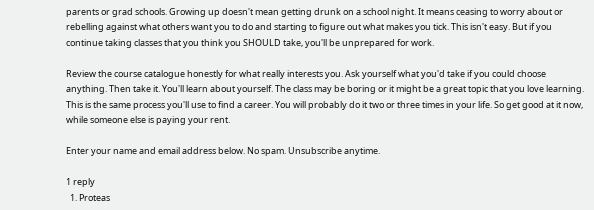parents or grad schools. Growing up doesn't mean getting drunk on a school night. It means ceasing to worry about or rebelling against what others want you to do and starting to figure out what makes you tick. This isn't easy. But if you continue taking classes that you think you SHOULD take, you'll be unprepared for work.

Review the course catalogue honestly for what really interests you. Ask yourself what you'd take if you could choose anything. Then take it. You'll learn about yourself. The class may be boring or it might be a great topic that you love learning. This is the same process you'll use to find a career. You will probably do it two or three times in your life. So get good at it now, while someone else is paying your rent.

Enter your name and email address below. No spam. Unsubscribe anytime.

1 reply
  1. Proteas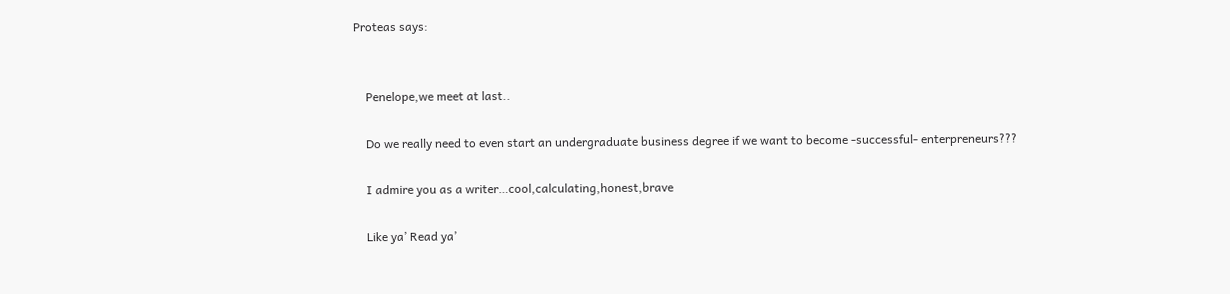Proteas says:


    Penelope,we meet at last..

    Do we really need to even start an undergraduate business degree if we want to become -successful- enterpreneurs???

    I admire you as a writer…cool,calculating,honest,brave

    Like ya’ Read ya’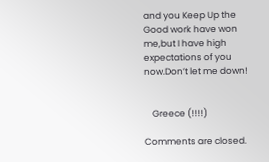and you Keep Up the Good work have won me,but I have high expectations of you now.Don’t let me down!


    Greece (!!!!)

Comments are closed.